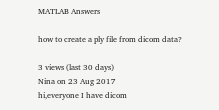MATLAB Answers

how to create a ply file from dicom data?

3 views (last 30 days)
Nina on 23 Aug 2017
hi,everyone I have dicom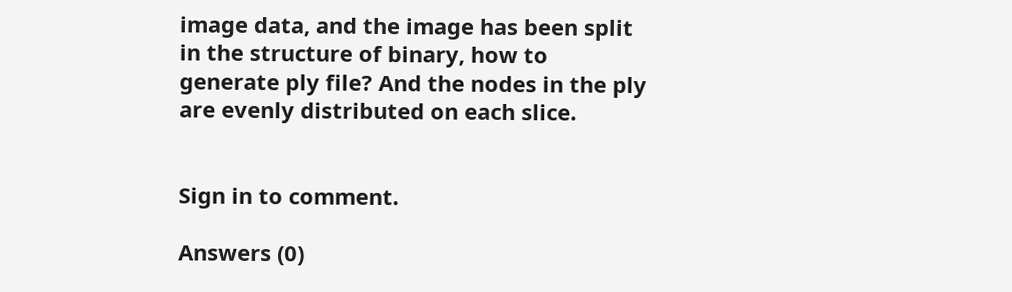image data, and the image has been split in the structure of binary, how to generate ply file? And the nodes in the ply are evenly distributed on each slice.


Sign in to comment.

Answers (0)